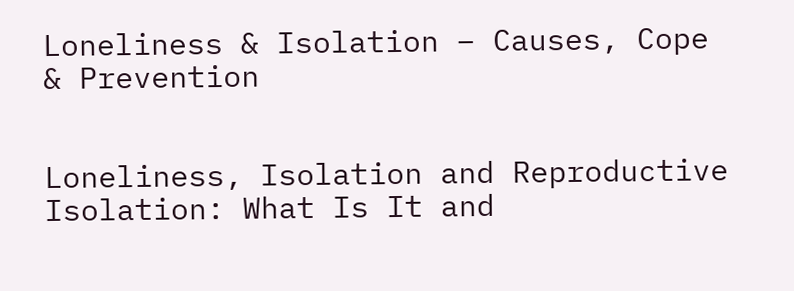Loneliness & Isolation – Causes, Cope & Prevention


Loneliness, Isolation and Reproductive Isolation: What Is It and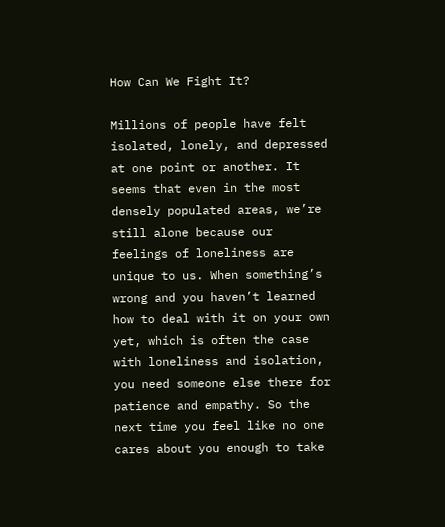How Can We Fight It?

Millions of people have felt isolated, lonely, and depressed at one point or another. It seems that even in the most densely populated areas, we’re still alone because our feelings of loneliness are unique to us. When something’s wrong and you haven’t learned how to deal with it on your own yet, which is often the case with loneliness and isolation, you need someone else there for patience and empathy. So the next time you feel like no one cares about you enough to take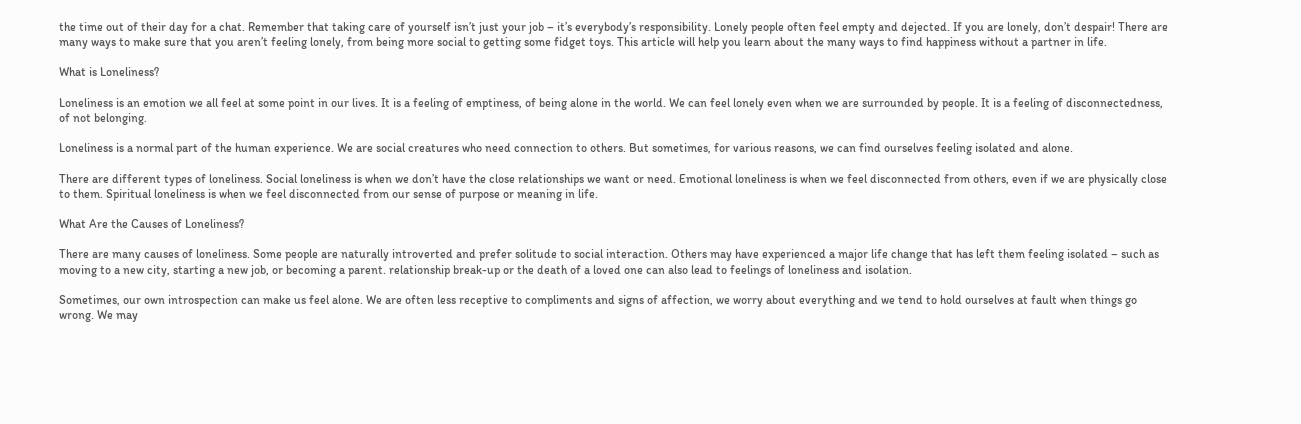the time out of their day for a chat. Remember that taking care of yourself isn’t just your job – it’s everybody’s responsibility. Lonely people often feel empty and dejected. If you are lonely, don’t despair! There are many ways to make sure that you aren’t feeling lonely, from being more social to getting some fidget toys. This article will help you learn about the many ways to find happiness without a partner in life.

What is Loneliness?

Loneliness is an emotion we all feel at some point in our lives. It is a feeling of emptiness, of being alone in the world. We can feel lonely even when we are surrounded by people. It is a feeling of disconnectedness, of not belonging.

Loneliness is a normal part of the human experience. We are social creatures who need connection to others. But sometimes, for various reasons, we can find ourselves feeling isolated and alone.

There are different types of loneliness. Social loneliness is when we don’t have the close relationships we want or need. Emotional loneliness is when we feel disconnected from others, even if we are physically close to them. Spiritual loneliness is when we feel disconnected from our sense of purpose or meaning in life.

What Are the Causes of Loneliness?

There are many causes of loneliness. Some people are naturally introverted and prefer solitude to social interaction. Others may have experienced a major life change that has left them feeling isolated – such as moving to a new city, starting a new job, or becoming a parent. relationship break-up or the death of a loved one can also lead to feelings of loneliness and isolation.

Sometimes, our own introspection can make us feel alone. We are often less receptive to compliments and signs of affection, we worry about everything and we tend to hold ourselves at fault when things go wrong. We may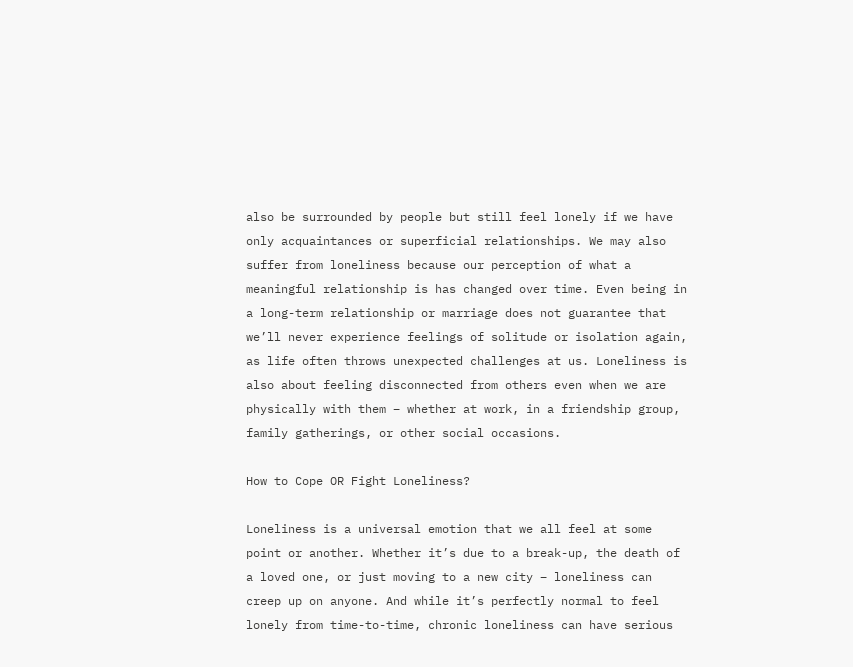also be surrounded by people but still feel lonely if we have only acquaintances or superficial relationships. We may also suffer from loneliness because our perception of what a meaningful relationship is has changed over time. Even being in a long-term relationship or marriage does not guarantee that we’ll never experience feelings of solitude or isolation again, as life often throws unexpected challenges at us. Loneliness is also about feeling disconnected from others even when we are physically with them – whether at work, in a friendship group, family gatherings, or other social occasions.

How to Cope OR Fight Loneliness?

Loneliness is a universal emotion that we all feel at some point or another. Whether it’s due to a break-up, the death of a loved one, or just moving to a new city – loneliness can creep up on anyone. And while it’s perfectly normal to feel lonely from time-to-time, chronic loneliness can have serious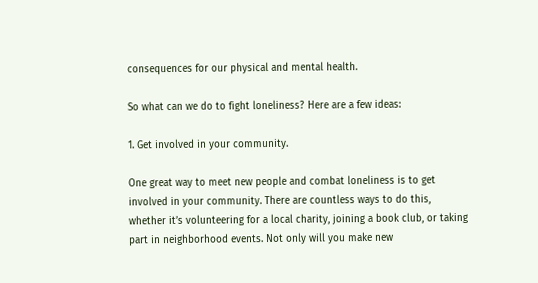consequences for our physical and mental health.

So what can we do to fight loneliness? Here are a few ideas:

1. Get involved in your community.

One great way to meet new people and combat loneliness is to get involved in your community. There are countless ways to do this, whether it’s volunteering for a local charity, joining a book club, or taking part in neighborhood events. Not only will you make new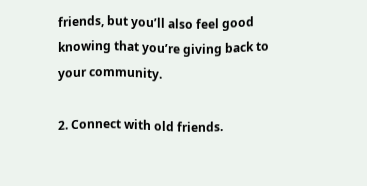friends, but you’ll also feel good knowing that you’re giving back to your community.

2. Connect with old friends.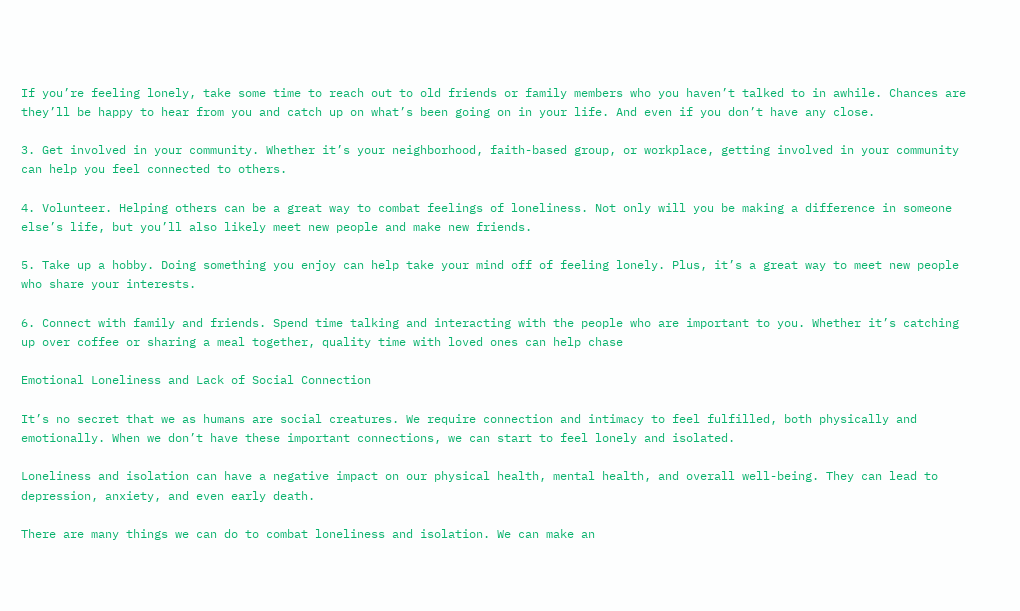If you’re feeling lonely, take some time to reach out to old friends or family members who you haven’t talked to in awhile. Chances are they’ll be happy to hear from you and catch up on what’s been going on in your life. And even if you don’t have any close.

3. Get involved in your community. Whether it’s your neighborhood, faith-based group, or workplace, getting involved in your community can help you feel connected to others.

4. Volunteer. Helping others can be a great way to combat feelings of loneliness. Not only will you be making a difference in someone else’s life, but you’ll also likely meet new people and make new friends.

5. Take up a hobby. Doing something you enjoy can help take your mind off of feeling lonely. Plus, it’s a great way to meet new people who share your interests.

6. Connect with family and friends. Spend time talking and interacting with the people who are important to you. Whether it’s catching up over coffee or sharing a meal together, quality time with loved ones can help chase

Emotional Loneliness and Lack of Social Connection

It’s no secret that we as humans are social creatures. We require connection and intimacy to feel fulfilled, both physically and emotionally. When we don’t have these important connections, we can start to feel lonely and isolated.

Loneliness and isolation can have a negative impact on our physical health, mental health, and overall well-being. They can lead to depression, anxiety, and even early death.

There are many things we can do to combat loneliness and isolation. We can make an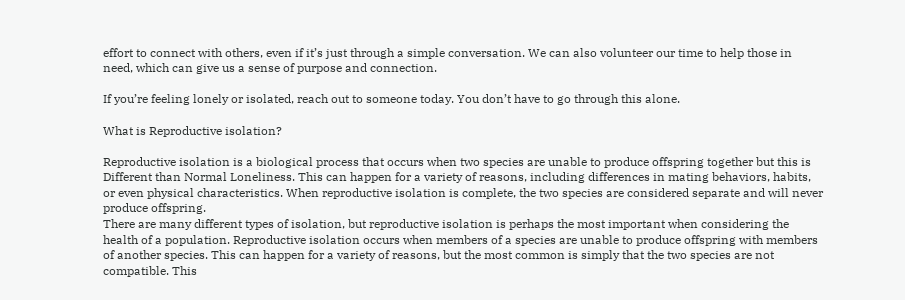effort to connect with others, even if it’s just through a simple conversation. We can also volunteer our time to help those in need, which can give us a sense of purpose and connection.

If you’re feeling lonely or isolated, reach out to someone today. You don’t have to go through this alone.

What is Reproductive isolation?

Reproductive isolation is a biological process that occurs when two species are unable to produce offspring together but this is Different than Normal Loneliness. This can happen for a variety of reasons, including differences in mating behaviors, habits, or even physical characteristics. When reproductive isolation is complete, the two species are considered separate and will never produce offspring.
There are many different types of isolation, but reproductive isolation is perhaps the most important when considering the health of a population. Reproductive isolation occurs when members of a species are unable to produce offspring with members of another species. This can happen for a variety of reasons, but the most common is simply that the two species are not compatible. This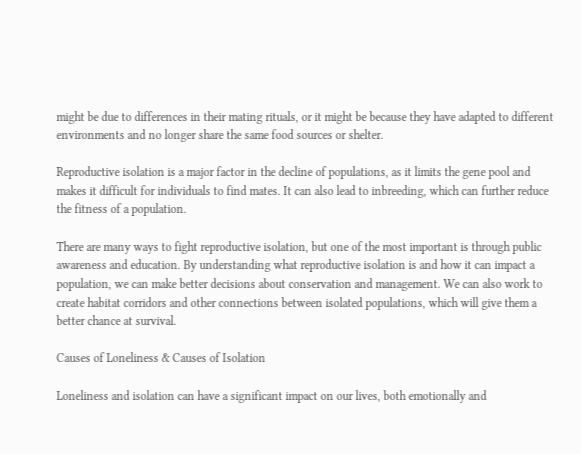might be due to differences in their mating rituals, or it might be because they have adapted to different environments and no longer share the same food sources or shelter.

Reproductive isolation is a major factor in the decline of populations, as it limits the gene pool and makes it difficult for individuals to find mates. It can also lead to inbreeding, which can further reduce the fitness of a population.

There are many ways to fight reproductive isolation, but one of the most important is through public awareness and education. By understanding what reproductive isolation is and how it can impact a population, we can make better decisions about conservation and management. We can also work to create habitat corridors and other connections between isolated populations, which will give them a better chance at survival.

Causes of Loneliness & Causes of Isolation

Loneliness and isolation can have a significant impact on our lives, both emotionally and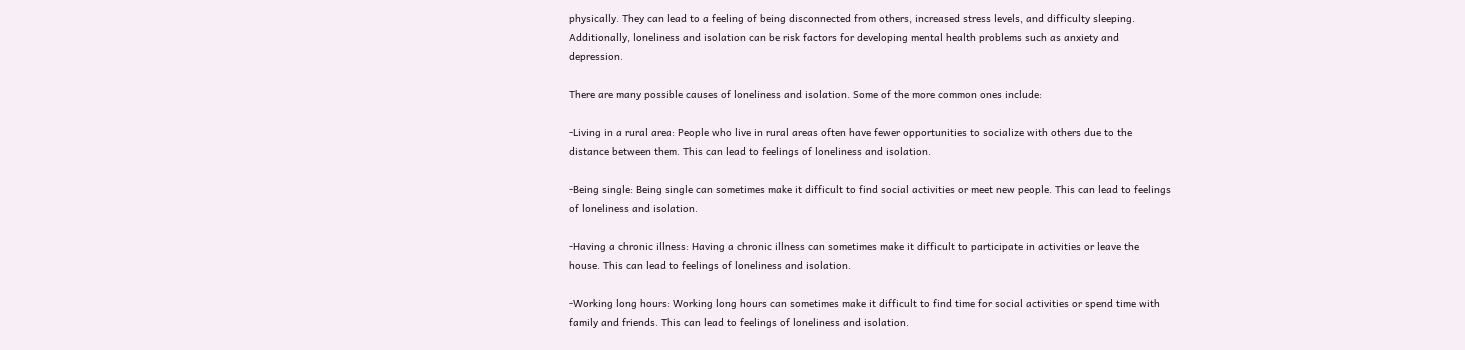physically. They can lead to a feeling of being disconnected from others, increased stress levels, and difficulty sleeping. Additionally, loneliness and isolation can be risk factors for developing mental health problems such as anxiety and depression.

There are many possible causes of loneliness and isolation. Some of the more common ones include:

-Living in a rural area: People who live in rural areas often have fewer opportunities to socialize with others due to the distance between them. This can lead to feelings of loneliness and isolation.

-Being single: Being single can sometimes make it difficult to find social activities or meet new people. This can lead to feelings of loneliness and isolation.

-Having a chronic illness: Having a chronic illness can sometimes make it difficult to participate in activities or leave the house. This can lead to feelings of loneliness and isolation.

-Working long hours: Working long hours can sometimes make it difficult to find time for social activities or spend time with family and friends. This can lead to feelings of loneliness and isolation.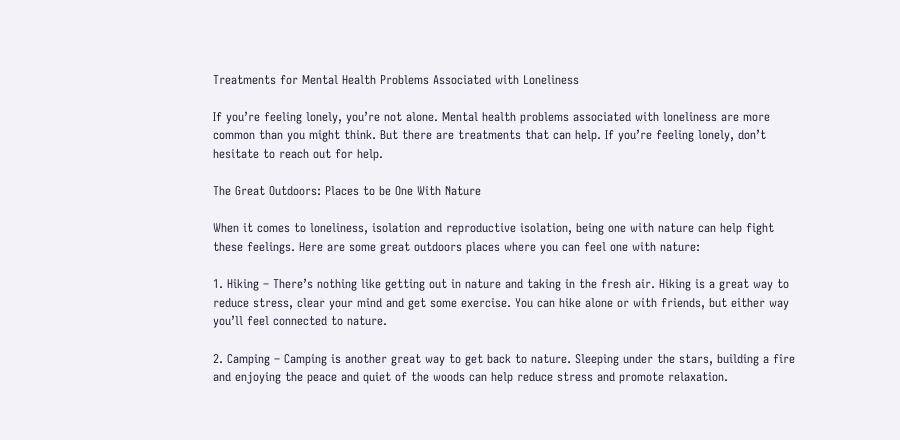Treatments for Mental Health Problems Associated with Loneliness

If you’re feeling lonely, you’re not alone. Mental health problems associated with loneliness are more common than you might think. But there are treatments that can help. If you’re feeling lonely, don’t hesitate to reach out for help.

The Great Outdoors: Places to be One With Nature

When it comes to loneliness, isolation and reproductive isolation, being one with nature can help fight these feelings. Here are some great outdoors places where you can feel one with nature:

1. Hiking – There’s nothing like getting out in nature and taking in the fresh air. Hiking is a great way to reduce stress, clear your mind and get some exercise. You can hike alone or with friends, but either way you’ll feel connected to nature.

2. Camping – Camping is another great way to get back to nature. Sleeping under the stars, building a fire and enjoying the peace and quiet of the woods can help reduce stress and promote relaxation.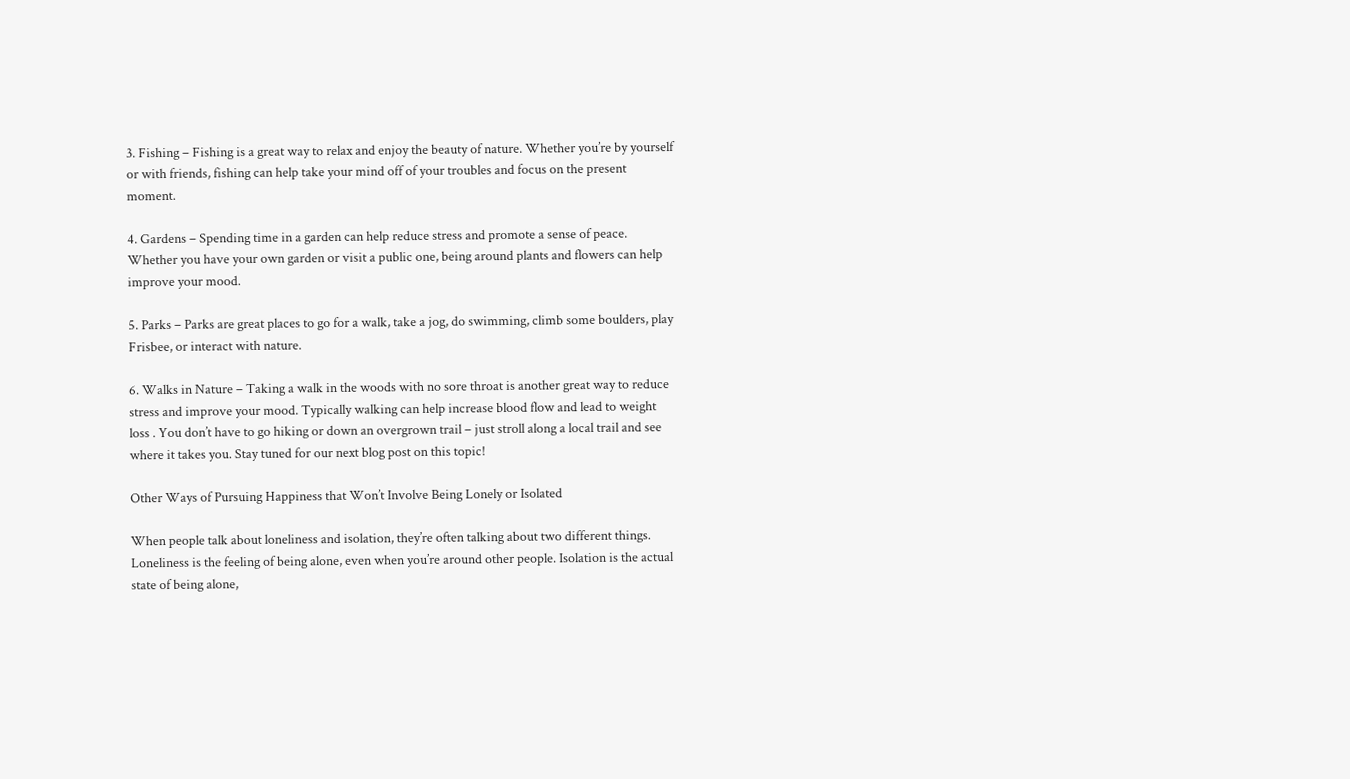3. Fishing – Fishing is a great way to relax and enjoy the beauty of nature. Whether you’re by yourself or with friends, fishing can help take your mind off of your troubles and focus on the present moment.

4. Gardens – Spending time in a garden can help reduce stress and promote a sense of peace. Whether you have your own garden or visit a public one, being around plants and flowers can help improve your mood.

5. Parks – Parks are great places to go for a walk, take a jog, do swimming, climb some boulders, play Frisbee, or interact with nature.

6. Walks in Nature – Taking a walk in the woods with no sore throat is another great way to reduce stress and improve your mood. Typically walking can help increase blood flow and lead to weight loss . You don’t have to go hiking or down an overgrown trail – just stroll along a local trail and see where it takes you. Stay tuned for our next blog post on this topic!

Other Ways of Pursuing Happiness that Won’t Involve Being Lonely or Isolated

When people talk about loneliness and isolation, they’re often talking about two different things. Loneliness is the feeling of being alone, even when you’re around other people. Isolation is the actual state of being alone,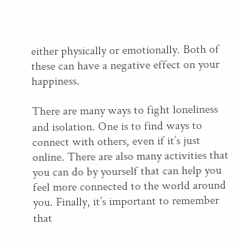either physically or emotionally. Both of these can have a negative effect on your happiness.

There are many ways to fight loneliness and isolation. One is to find ways to connect with others, even if it’s just online. There are also many activities that you can do by yourself that can help you feel more connected to the world around you. Finally, it’s important to remember that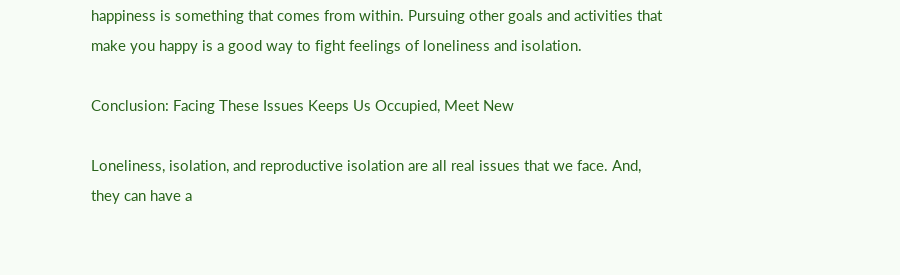happiness is something that comes from within. Pursuing other goals and activities that make you happy is a good way to fight feelings of loneliness and isolation.

Conclusion: Facing These Issues Keeps Us Occupied, Meet New

Loneliness, isolation, and reproductive isolation are all real issues that we face. And, they can have a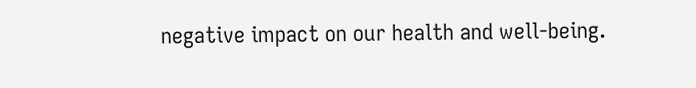negative impact on our health and well-being.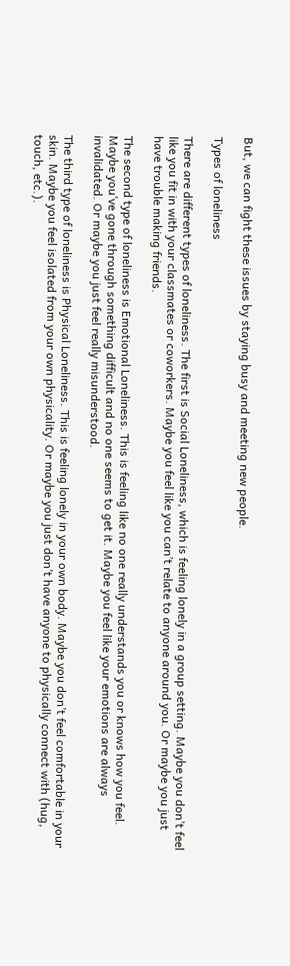But, we can fight these issues by staying busy and meeting new people.

Types of loneliness

There are different types of loneliness. The first is Social Loneliness, which is feeling lonely in a group setting. Maybe you don’t feel like you fit in with your classmates or coworkers. Maybe you feel like you can’t relate to anyone around you. Or maybe you just have trouble making friends.

The second type of loneliness is Emotional Loneliness. This is feeling like no one really understands you or knows how you feel. Maybe you’ve gone through something difficult and no one seems to get it. Maybe you feel like your emotions are always invalidated. Or maybe you just feel really misunderstood.

The third type of loneliness is Physical Loneliness. This is feeling lonely in your own body. Maybe you don’t feel comfortable in your skin. Maybe you feel isolated from your own physicality. Or maybe you just don’t have anyone to physically connect with (hug, touch, etc.).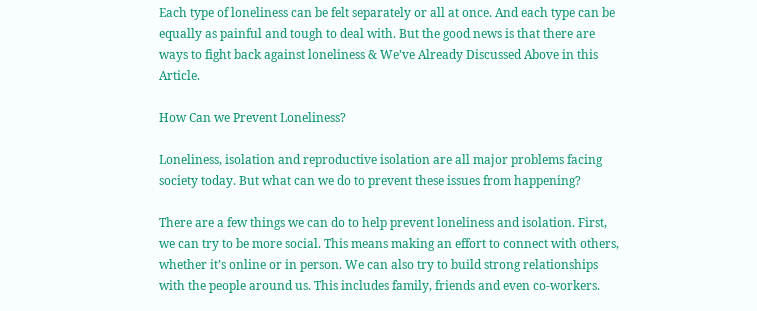Each type of loneliness can be felt separately or all at once. And each type can be equally as painful and tough to deal with. But the good news is that there are ways to fight back against loneliness & We’ve Already Discussed Above in this Article.

How Can we Prevent Loneliness?

Loneliness, isolation and reproductive isolation are all major problems facing society today. But what can we do to prevent these issues from happening?

There are a few things we can do to help prevent loneliness and isolation. First, we can try to be more social. This means making an effort to connect with others, whether it’s online or in person. We can also try to build strong relationships with the people around us. This includes family, friends and even co-workers.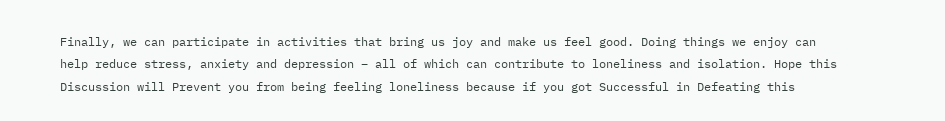Finally, we can participate in activities that bring us joy and make us feel good. Doing things we enjoy can help reduce stress, anxiety and depression – all of which can contribute to loneliness and isolation. Hope this Discussion will Prevent you from being feeling loneliness because if you got Successful in Defeating this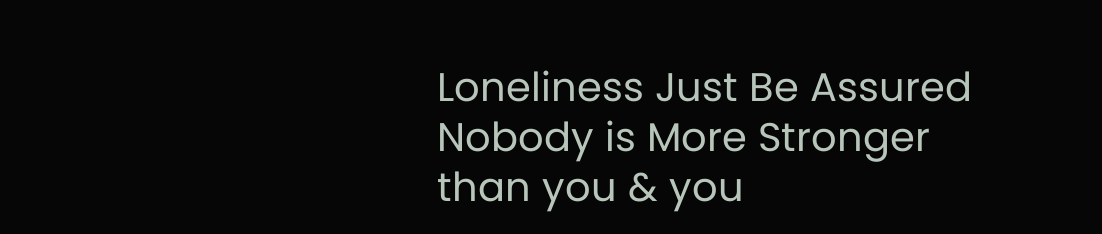Loneliness Just Be Assured Nobody is More Stronger than you & you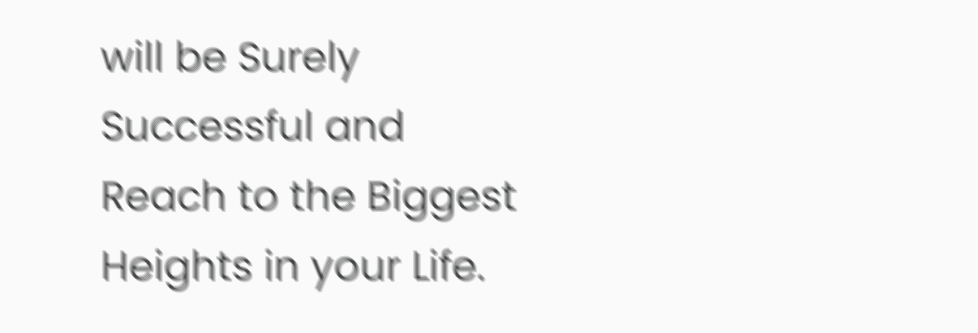will be Surely Successful and Reach to the Biggest Heights in your Life.